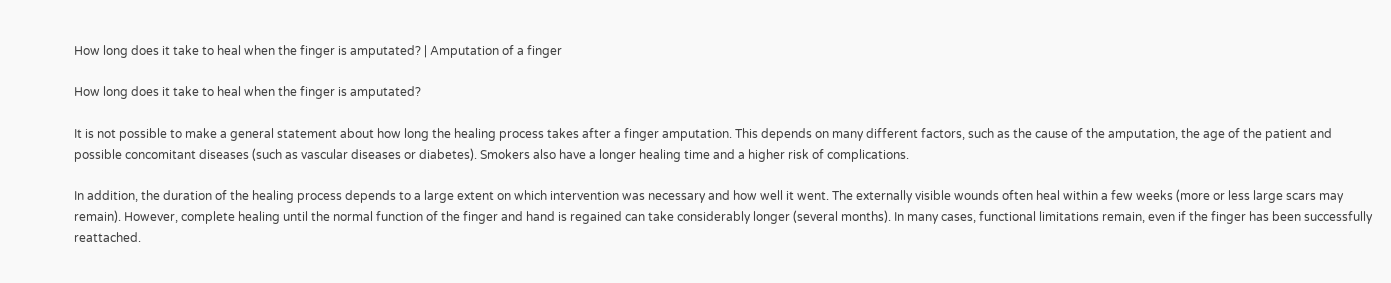How long does it take to heal when the finger is amputated? | Amputation of a finger

How long does it take to heal when the finger is amputated?

It is not possible to make a general statement about how long the healing process takes after a finger amputation. This depends on many different factors, such as the cause of the amputation, the age of the patient and possible concomitant diseases (such as vascular diseases or diabetes). Smokers also have a longer healing time and a higher risk of complications.

In addition, the duration of the healing process depends to a large extent on which intervention was necessary and how well it went. The externally visible wounds often heal within a few weeks (more or less large scars may remain). However, complete healing until the normal function of the finger and hand is regained can take considerably longer (several months). In many cases, functional limitations remain, even if the finger has been successfully reattached.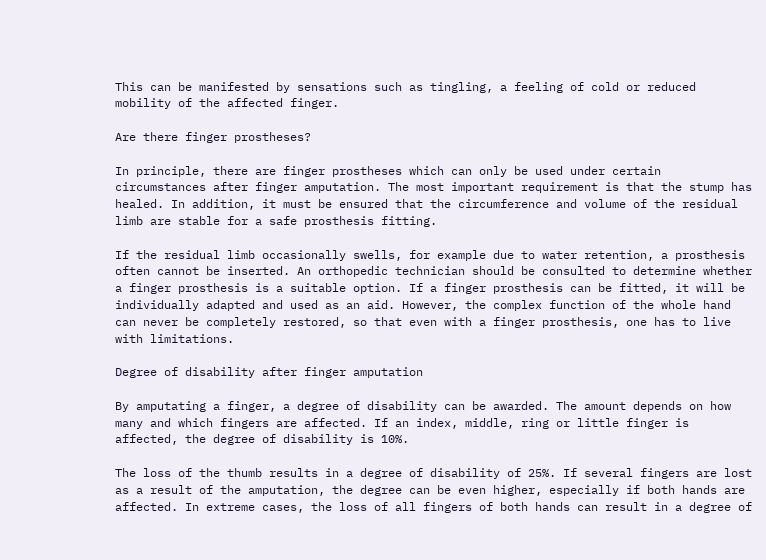This can be manifested by sensations such as tingling, a feeling of cold or reduced mobility of the affected finger.

Are there finger prostheses?

In principle, there are finger prostheses which can only be used under certain circumstances after finger amputation. The most important requirement is that the stump has healed. In addition, it must be ensured that the circumference and volume of the residual limb are stable for a safe prosthesis fitting.

If the residual limb occasionally swells, for example due to water retention, a prosthesis often cannot be inserted. An orthopedic technician should be consulted to determine whether a finger prosthesis is a suitable option. If a finger prosthesis can be fitted, it will be individually adapted and used as an aid. However, the complex function of the whole hand can never be completely restored, so that even with a finger prosthesis, one has to live with limitations.

Degree of disability after finger amputation

By amputating a finger, a degree of disability can be awarded. The amount depends on how many and which fingers are affected. If an index, middle, ring or little finger is affected, the degree of disability is 10%.

The loss of the thumb results in a degree of disability of 25%. If several fingers are lost as a result of the amputation, the degree can be even higher, especially if both hands are affected. In extreme cases, the loss of all fingers of both hands can result in a degree of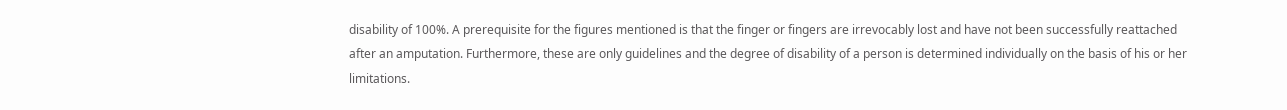disability of 100%. A prerequisite for the figures mentioned is that the finger or fingers are irrevocably lost and have not been successfully reattached after an amputation. Furthermore, these are only guidelines and the degree of disability of a person is determined individually on the basis of his or her limitations.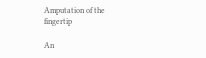Amputation of the fingertip

An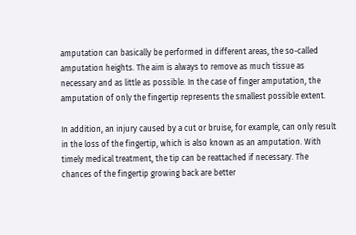amputation can basically be performed in different areas, the so-called amputation heights. The aim is always to remove as much tissue as necessary and as little as possible. In the case of finger amputation, the amputation of only the fingertip represents the smallest possible extent.

In addition, an injury caused by a cut or bruise, for example, can only result in the loss of the fingertip, which is also known as an amputation. With timely medical treatment, the tip can be reattached if necessary. The chances of the fingertip growing back are better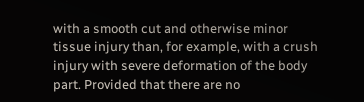with a smooth cut and otherwise minor tissue injury than, for example, with a crush injury with severe deformation of the body part. Provided that there are no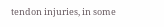tendon injuries, in some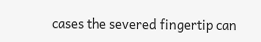cases the severed fingertip can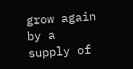grow again by a supply of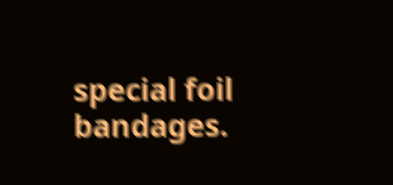special foil bandages.